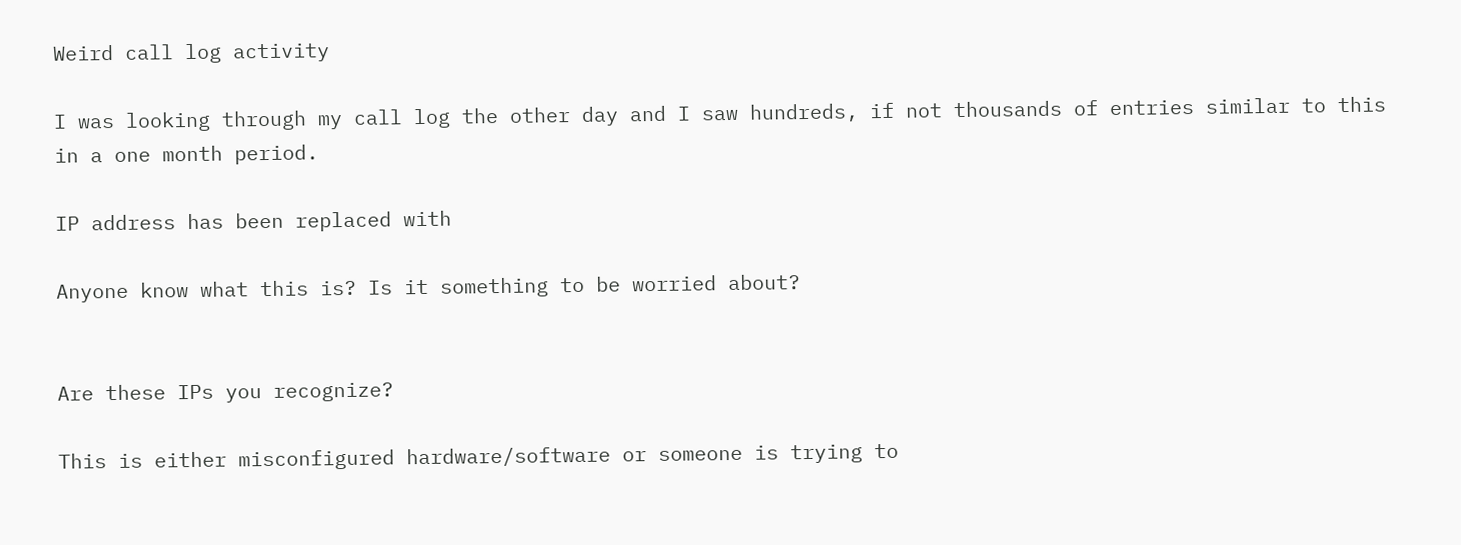Weird call log activity

I was looking through my call log the other day and I saw hundreds, if not thousands of entries similar to this in a one month period.

IP address has been replaced with

Anyone know what this is? Is it something to be worried about?


Are these IPs you recognize?

This is either misconfigured hardware/software or someone is trying to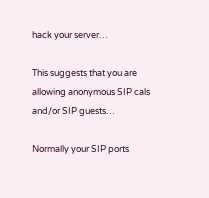hack your server…

This suggests that you are allowing anonymous SIP cals and/or SIP guests…

Normally your SIP ports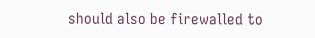should also be firewalled to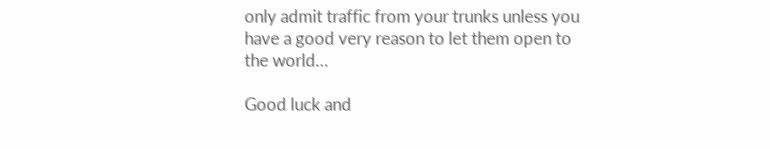only admit traffic from your trunks unless you have a good very reason to let them open to the world…

Good luck and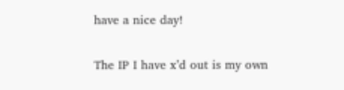have a nice day!


The IP I have x’d out is my own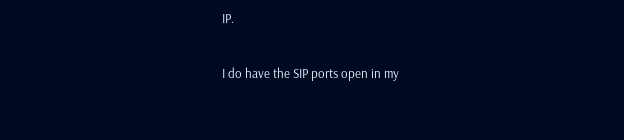IP.

I do have the SIP ports open in my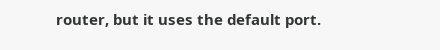router, but it uses the default port.